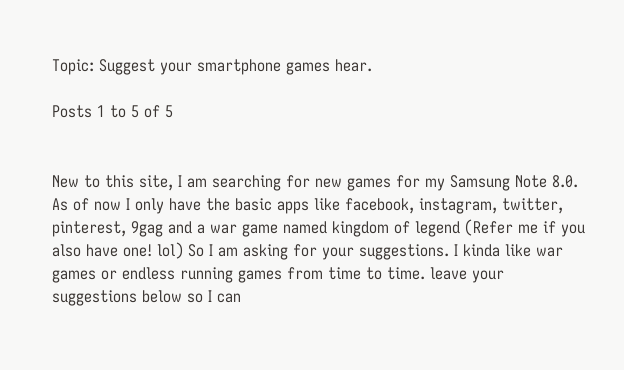Topic: Suggest your smartphone games hear.

Posts 1 to 5 of 5


New to this site, I am searching for new games for my Samsung Note 8.0. As of now I only have the basic apps like facebook, instagram, twitter, pinterest, 9gag and a war game named kingdom of legend (Refer me if you also have one! lol) So I am asking for your suggestions. I kinda like war games or endless running games from time to time. leave your suggestions below so I can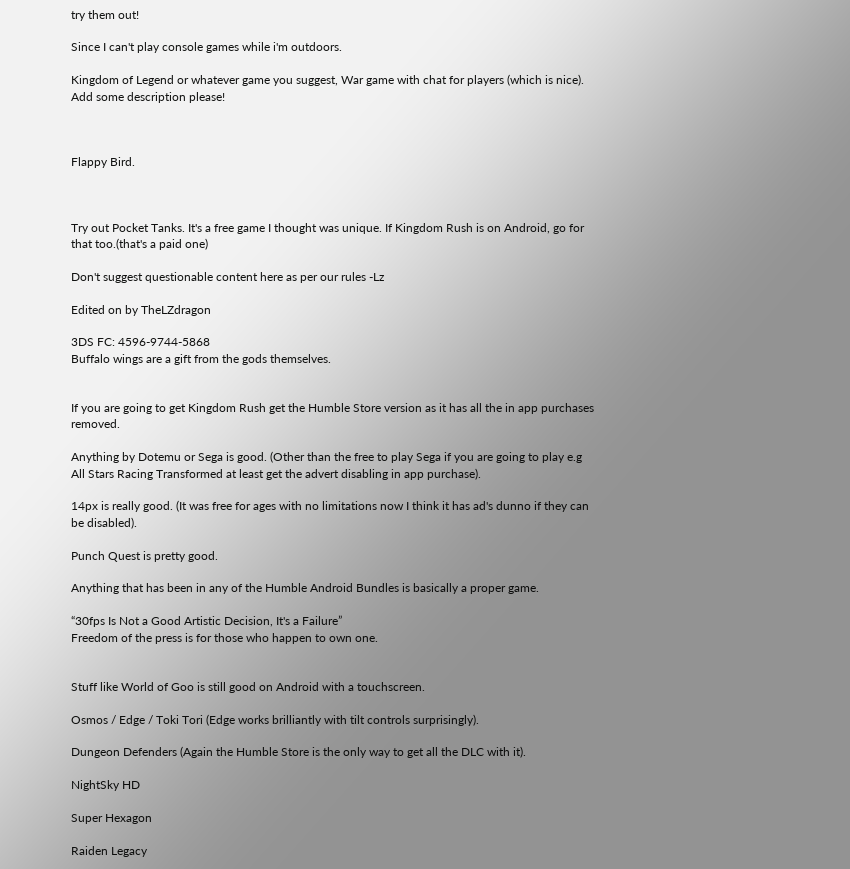try them out!

Since I can't play console games while i'm outdoors.

Kingdom of Legend or whatever game you suggest, War game with chat for players (which is nice). Add some description please!



Flappy Bird.



Try out Pocket Tanks. It's a free game I thought was unique. If Kingdom Rush is on Android, go for that too.(that's a paid one)

Don't suggest questionable content here as per our rules -Lz

Edited on by TheLZdragon

3DS FC: 4596-9744-5868
Buffalo wings are a gift from the gods themselves.


If you are going to get Kingdom Rush get the Humble Store version as it has all the in app purchases removed.

Anything by Dotemu or Sega is good. (Other than the free to play Sega if you are going to play e.g All Stars Racing Transformed at least get the advert disabling in app purchase).

14px is really good. (It was free for ages with no limitations now I think it has ad's dunno if they can be disabled).

Punch Quest is pretty good.

Anything that has been in any of the Humble Android Bundles is basically a proper game.

“30fps Is Not a Good Artistic Decision, It's a Failure”
Freedom of the press is for those who happen to own one.


Stuff like World of Goo is still good on Android with a touchscreen.

Osmos / Edge / Toki Tori (Edge works brilliantly with tilt controls surprisingly).

Dungeon Defenders (Again the Humble Store is the only way to get all the DLC with it).

NightSky HD

Super Hexagon

Raiden Legacy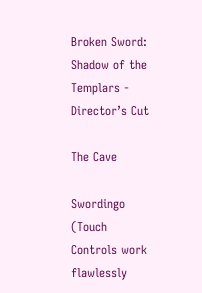Broken Sword: Shadow of the Templars - Director’s Cut

The Cave

Swordingo (Touch Controls work flawlessly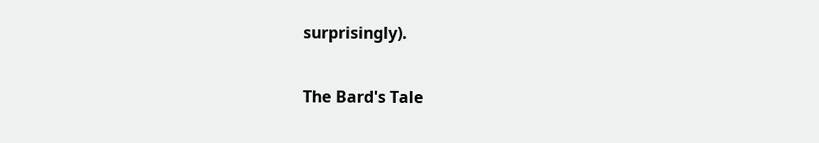surprisingly).

The Bard's Tale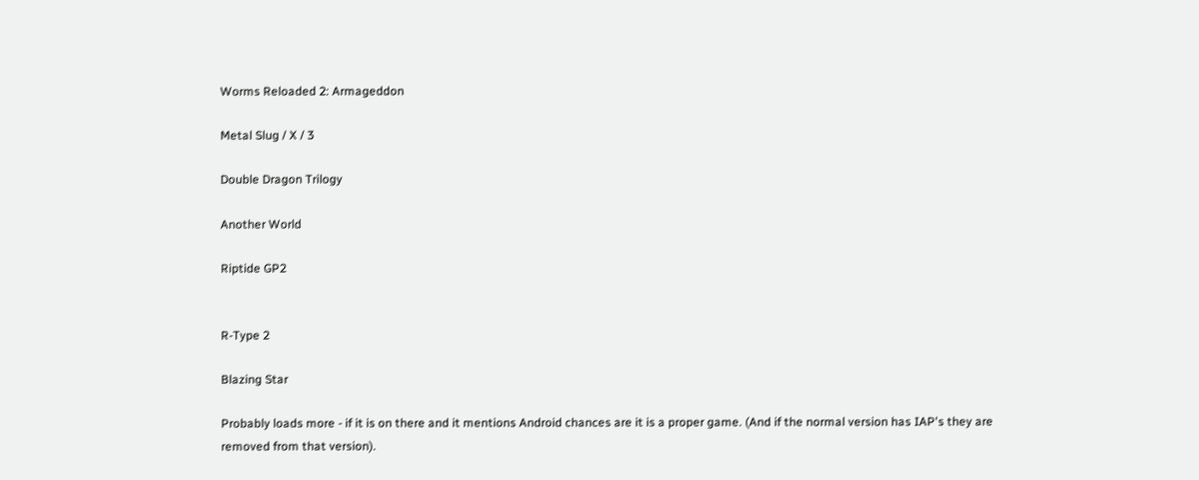Worms Reloaded 2: Armageddon

Metal Slug / X / 3

Double Dragon Trilogy

Another World

Riptide GP2


R-Type 2

Blazing Star

Probably loads more - if it is on there and it mentions Android chances are it is a proper game. (And if the normal version has IAP's they are removed from that version).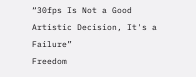“30fps Is Not a Good Artistic Decision, It's a Failure”
Freedom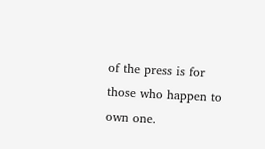of the press is for those who happen to own one.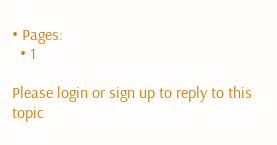• Pages:
  • 1

Please login or sign up to reply to this topic